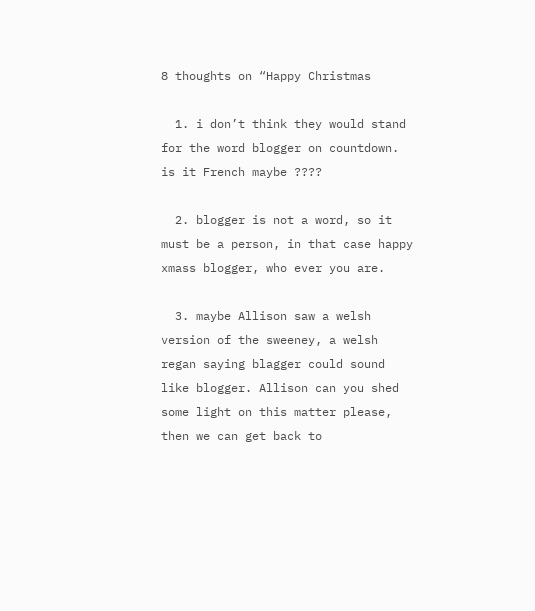8 thoughts on “Happy Christmas

  1. i don’t think they would stand for the word blogger on countdown. is it French maybe ????

  2. blogger is not a word, so it must be a person, in that case happy xmass blogger, who ever you are.

  3. maybe Allison saw a welsh version of the sweeney, a welsh regan saying blagger could sound like blogger. Allison can you shed some light on this matter please, then we can get back to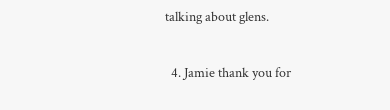talking about glens.

  4. Jamie thank you for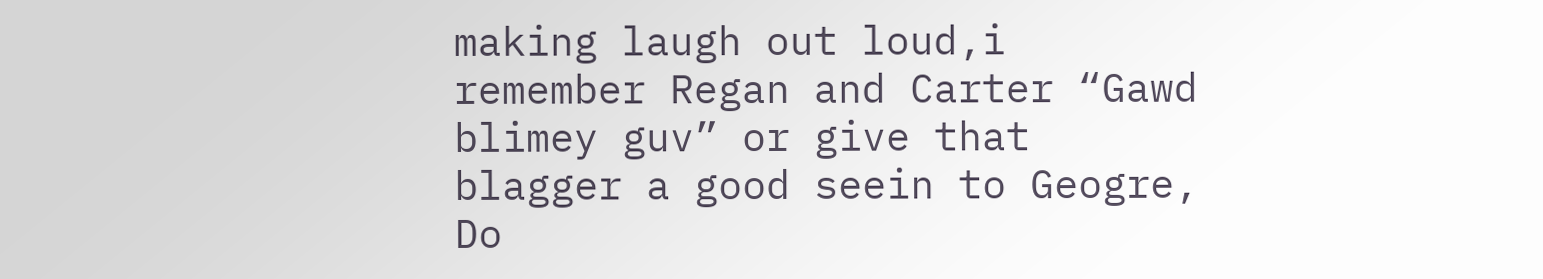making laugh out loud,i remember Regan and Carter “Gawd blimey guv” or give that blagger a good seein to Geogre, Do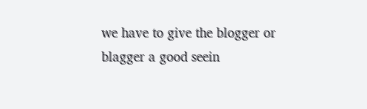we have to give the blogger or blagger a good seein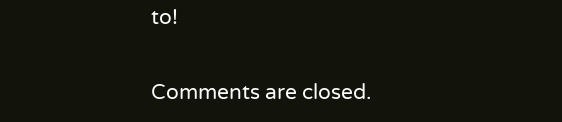to!

Comments are closed.